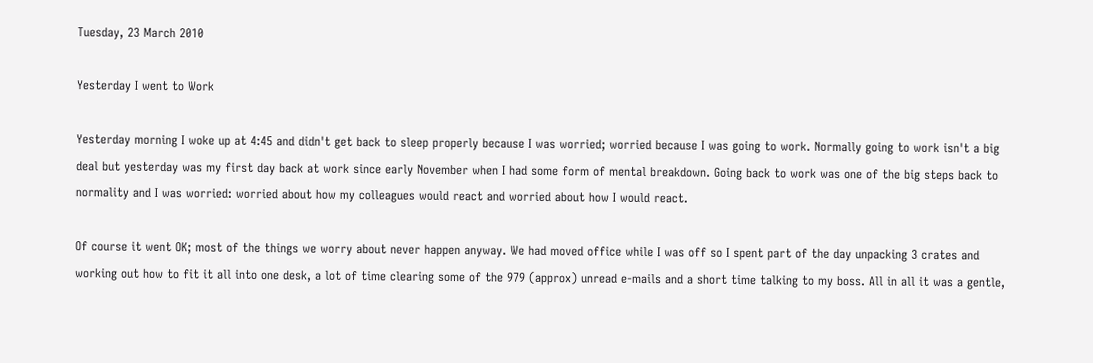Tuesday, 23 March 2010

Yesterday I went to Work

Yesterday morning I woke up at 4:45 and didn't get back to sleep properly because I was worried; worried because I was going to work. Normally going to work isn't a big deal but yesterday was my first day back at work since early November when I had some form of mental breakdown. Going back to work was one of the big steps back to normality and I was worried: worried about how my colleagues would react and worried about how I would react.

Of course it went OK; most of the things we worry about never happen anyway. We had moved office while I was off so I spent part of the day unpacking 3 crates and working out how to fit it all into one desk, a lot of time clearing some of the 979 (approx) unread e-mails and a short time talking to my boss. All in all it was a gentle,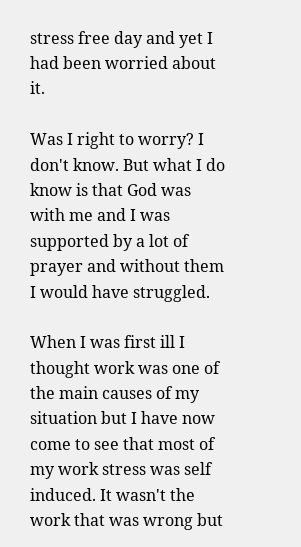stress free day and yet I had been worried about it.

Was I right to worry? I don't know. But what I do know is that God was with me and I was supported by a lot of prayer and without them I would have struggled.

When I was first ill I thought work was one of the main causes of my situation but I have now come to see that most of my work stress was self induced. It wasn't the work that was wrong but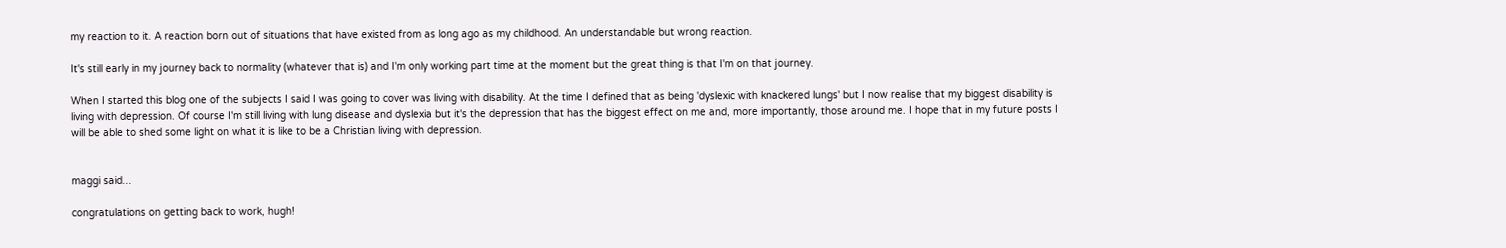my reaction to it. A reaction born out of situations that have existed from as long ago as my childhood. An understandable but wrong reaction.

It's still early in my journey back to normality (whatever that is) and I'm only working part time at the moment but the great thing is that I'm on that journey.

When I started this blog one of the subjects I said I was going to cover was living with disability. At the time I defined that as being 'dyslexic with knackered lungs' but I now realise that my biggest disability is living with depression. Of course I'm still living with lung disease and dyslexia but it's the depression that has the biggest effect on me and, more importantly, those around me. I hope that in my future posts I will be able to shed some light on what it is like to be a Christian living with depression.


maggi said...

congratulations on getting back to work, hugh!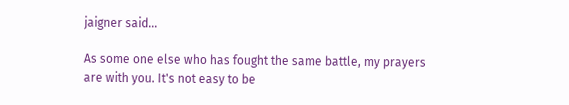jaigner said...

As some one else who has fought the same battle, my prayers are with you. It's not easy to be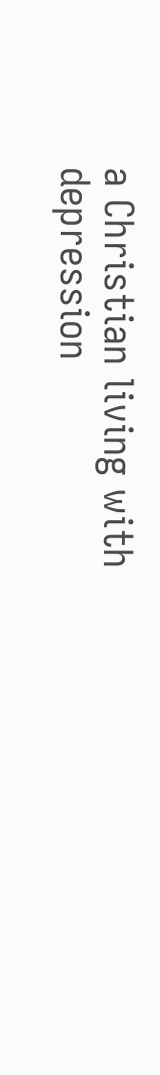a Christian living with depression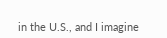in the U.S., and I imagine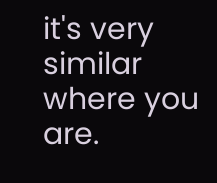it's very similar where you are.